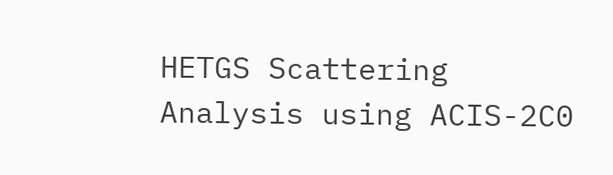HETGS Scattering Analysis using ACIS-2C0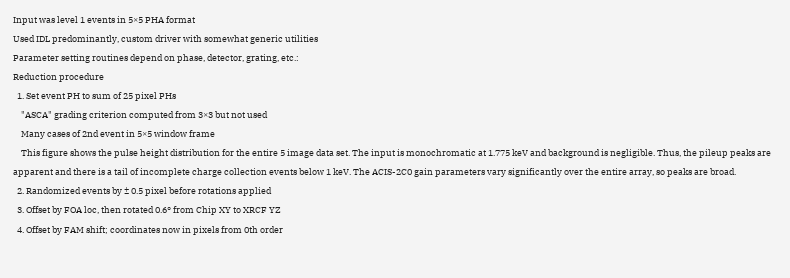Input was level 1 events in 5×5 PHA format
Used IDL predominantly, custom driver with somewhat generic utilities
Parameter setting routines depend on phase, detector, grating, etc.:
Reduction procedure
  1. Set event PH to sum of 25 pixel PHs
    "ASCA" grading criterion computed from 3×3 but not used
    Many cases of 2nd event in 5×5 window frame
    This figure shows the pulse height distribution for the entire 5 image data set. The input is monochromatic at 1.775 keV and background is negligible. Thus, the pileup peaks are apparent and there is a tail of incomplete charge collection events below 1 keV. The ACIS-2C0 gain parameters vary significantly over the entire array, so peaks are broad.
  2. Randomized events by ± 0.5 pixel before rotations applied
  3. Offset by FOA loc, then rotated 0.6° from Chip XY to XRCF YZ
  4. Offset by FAM shift; coordinates now in pixels from 0th order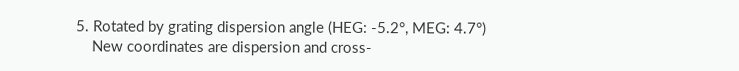5. Rotated by grating dispersion angle (HEG: -5.2°, MEG: 4.7°)
    New coordinates are dispersion and cross-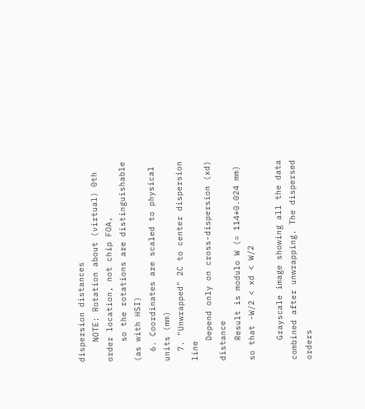dispersion distances
    NOTE: Rotation about (virtual) 0th order location, not chip FOA,
    so the rotations are distinguishable (as with HSI)
  6. Coordinates are scaled to physical units (mm)
  7. "Unwrapped" 2C to center dispersion line
    Depend only on cross-dispersion (xd) distance
    Result is modulo W (= 114*0.024 mm) so that -W/2 < xd < W/2

    Grayscale image showing all the data combined after unwrapping. The dispersed orders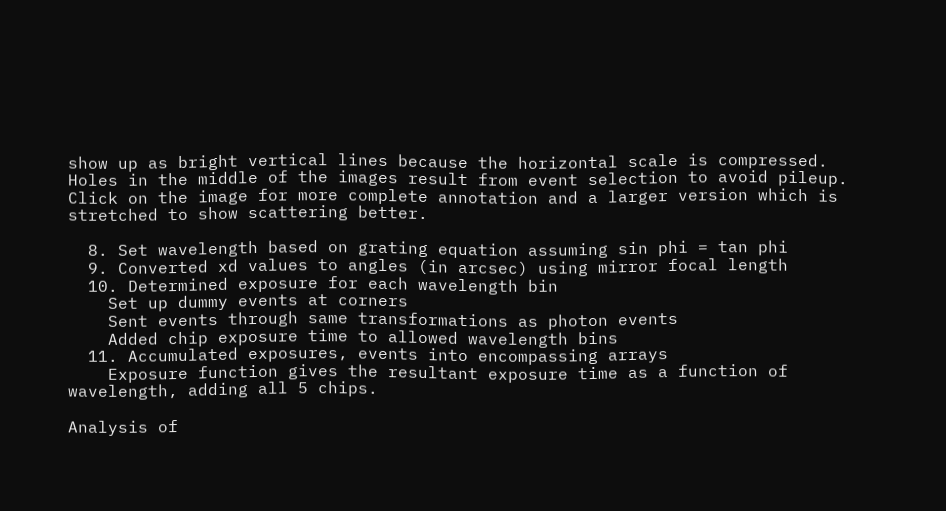show up as bright vertical lines because the horizontal scale is compressed. Holes in the middle of the images result from event selection to avoid pileup. Click on the image for more complete annotation and a larger version which is stretched to show scattering better.

  8. Set wavelength based on grating equation assuming sin phi = tan phi
  9. Converted xd values to angles (in arcsec) using mirror focal length
  10. Determined exposure for each wavelength bin
    Set up dummy events at corners
    Sent events through same transformations as photon events
    Added chip exposure time to allowed wavelength bins
  11. Accumulated exposures, events into encompassing arrays
    Exposure function gives the resultant exposure time as a function of wavelength, adding all 5 chips.

Analysis of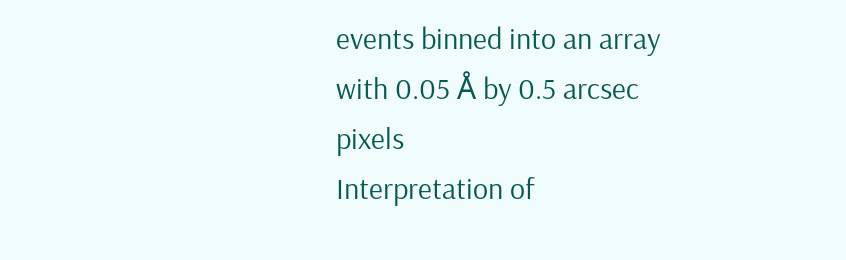events binned into an array with 0.05 Å by 0.5 arcsec pixels
Interpretation of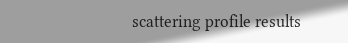scattering profile results